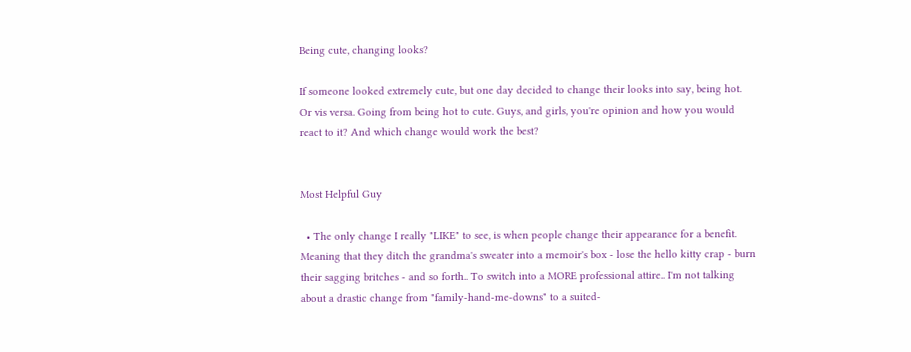Being cute, changing looks?

If someone looked extremely cute, but one day decided to change their looks into say, being hot. Or vis versa. Going from being hot to cute. Guys, and girls, you're opinion and how you would react to it? And which change would work the best?


Most Helpful Guy

  • The only change I really "LIKE" to see, is when people change their appearance for a benefit. Meaning that they ditch the grandma's sweater into a memoir's box - lose the hello kitty crap - burn their sagging britches - and so forth.. To switch into a MORE professional attire.. I'm not talking about a drastic change from "family-hand-me-downs" to a suited-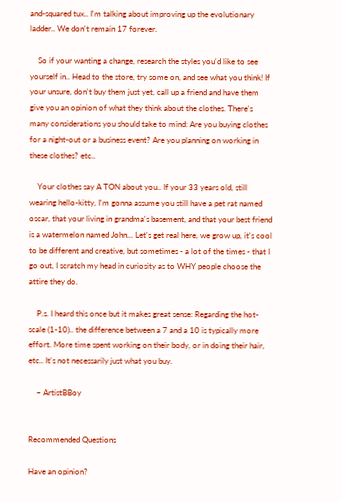and-squared tux.. I'm talking about improving up the evolutionary ladder.. We don't remain 17 forever.

    So if your wanting a change, research the styles you'd like to see yourself in.. Head to the store, try some on, and see what you think! If your unsure, don't buy them just yet, call up a friend and have them give you an opinion of what they think about the clothes. There's many considerations you should take to mind: Are you buying clothes for a night-out or a business event? Are you planning on working in these clothes? etc..

    Your clothes say A TON about you.. If your 33 years old, still wearing hello-kitty, I'm gonna assume you still have a pet rat named oscar, that your living in grandma's basement, and that your best friend is a watermelon named John... Let's get real here, we grow up, it's cool to be different and creative, but sometimes - a lot of the times - that I go out, I scratch my head in curiosity as to WHY people choose the attire they do.

    P.s. I heard this once but it makes great sense: Regarding the hot-scale (1-10).. the difference between a 7 and a 10 is typically more effort. More time spent working on their body, or in doing their hair, etc.. It's not necessarily just what you buy.

    ~ ArtistBBoy


Recommended Questions

Have an opinion?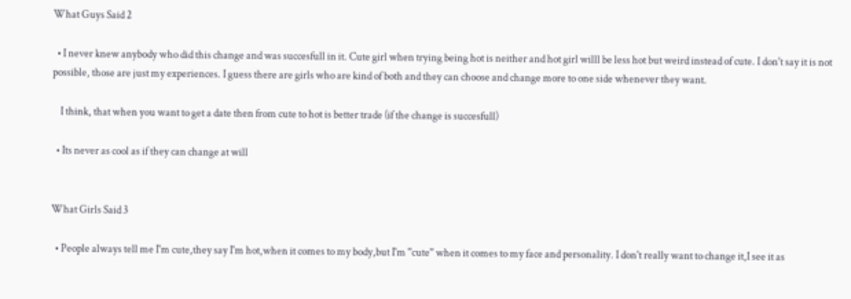What Guys Said 2

  • I never knew anybody who did this change and was succesfull in it. Cute girl when trying being hot is neither and hot girl willl be less hot but weird instead of cute. I don't say it is not possible, those are just my experiences. I guess there are girls who are kind of both and they can choose and change more to one side whenever they want.

    I think, that when you want to get a date then from cute to hot is better trade (if the change is succesfull)

  • Its never as cool as if they can change at will


What Girls Said 3

  • People always tell me I'm cute,they say I'm hot,when it comes to my body,but I'm ''cute'' when it comes to my face and personality. I don't really want to change it,I see it as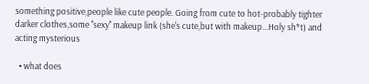something positive,people like cute people. Going from cute to hot-probably tighter darker clothes,some ''sexy'' makeup link (she's cute,but with makeup...Holy sh*t) and acting mysterious

  • what does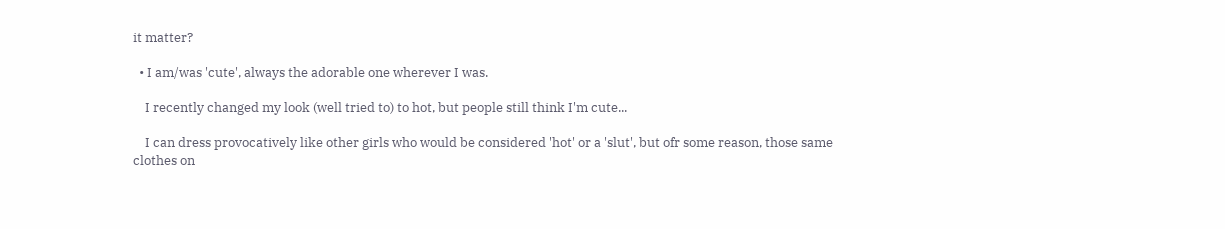it matter?

  • I am/was 'cute', always the adorable one wherever I was.

    I recently changed my look (well tried to) to hot, but people still think I'm cute...

    I can dress provocatively like other girls who would be considered 'hot' or a 'slut', but ofr some reason, those same clothes on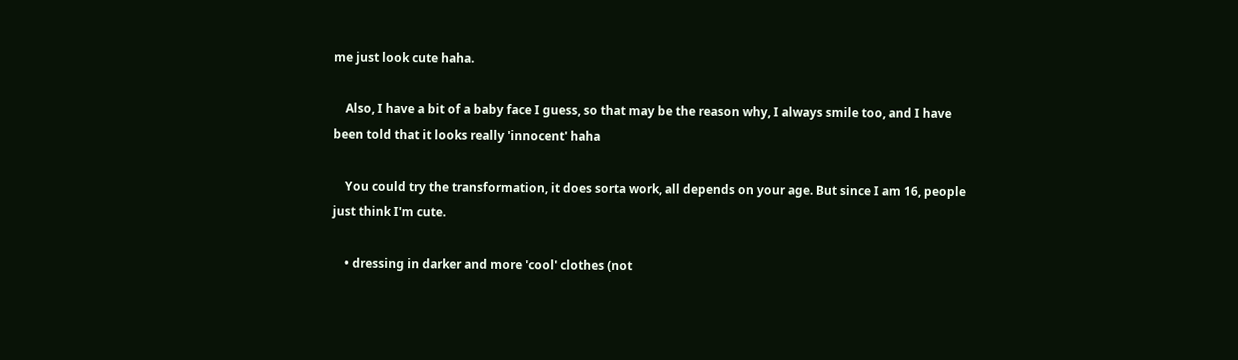me just look cute haha.

    Also, I have a bit of a baby face I guess, so that may be the reason why, I always smile too, and I have been told that it looks really 'innocent' haha

    You could try the transformation, it does sorta work, all depends on your age. But since I am 16, people just think I'm cute.

    • dressing in darker and more 'cool' clothes (not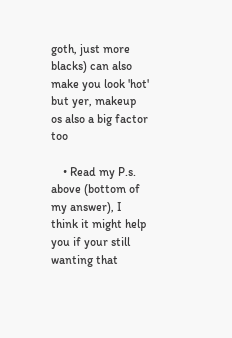goth, just more blacks) can also make you look 'hot' but yer, makeup os also a big factor too

    • Read my P.s. above (bottom of my answer), I think it might help you if your still wanting that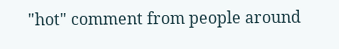"hot" comment from people around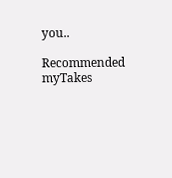you..

Recommended myTakes